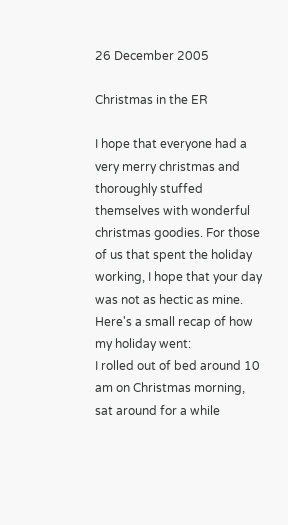26 December 2005

Christmas in the ER

I hope that everyone had a very merry christmas and thoroughly stuffed themselves with wonderful christmas goodies. For those of us that spent the holiday working, I hope that your day was not as hectic as mine. Here's a small recap of how my holiday went:
I rolled out of bed around 10 am on Christmas morning, sat around for a while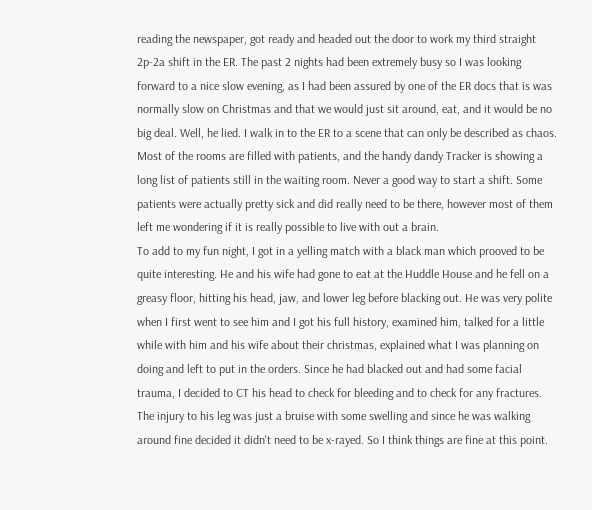reading the newspaper, got ready and headed out the door to work my third straight 2p-2a shift in the ER. The past 2 nights had been extremely busy so I was looking forward to a nice slow evening, as I had been assured by one of the ER docs that is was normally slow on Christmas and that we would just sit around, eat, and it would be no big deal. Well, he lied. I walk in to the ER to a scene that can only be described as chaos. Most of the rooms are filled with patients, and the handy dandy Tracker is showing a long list of patients still in the waiting room. Never a good way to start a shift. Some patients were actually pretty sick and did really need to be there, however most of them left me wondering if it is really possible to live with out a brain.
To add to my fun night, I got in a yelling match with a black man which prooved to be quite interesting. He and his wife had gone to eat at the Huddle House and he fell on a greasy floor, hitting his head, jaw, and lower leg before blacking out. He was very polite when I first went to see him and I got his full history, examined him, talked for a little while with him and his wife about their christmas, explained what I was planning on doing and left to put in the orders. Since he had blacked out and had some facial trauma, I decided to CT his head to check for bleeding and to check for any fractures. The injury to his leg was just a bruise with some swelling and since he was walking around fine decided it didn't need to be x-rayed. So I think things are fine at this point.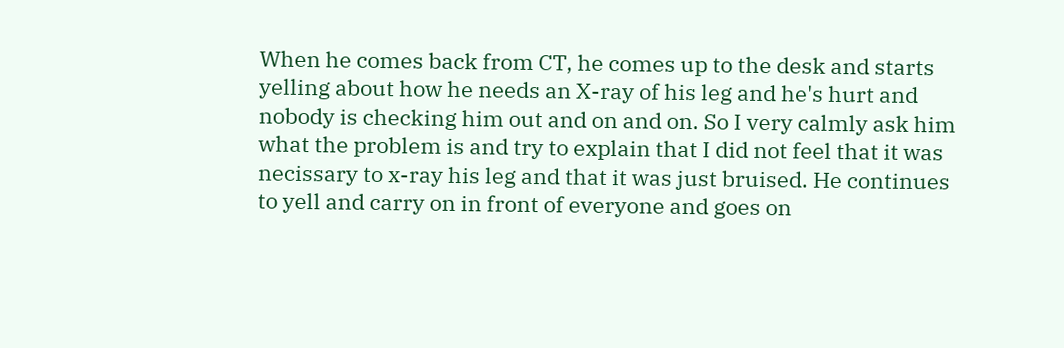When he comes back from CT, he comes up to the desk and starts yelling about how he needs an X-ray of his leg and he's hurt and nobody is checking him out and on and on. So I very calmly ask him what the problem is and try to explain that I did not feel that it was necissary to x-ray his leg and that it was just bruised. He continues to yell and carry on in front of everyone and goes on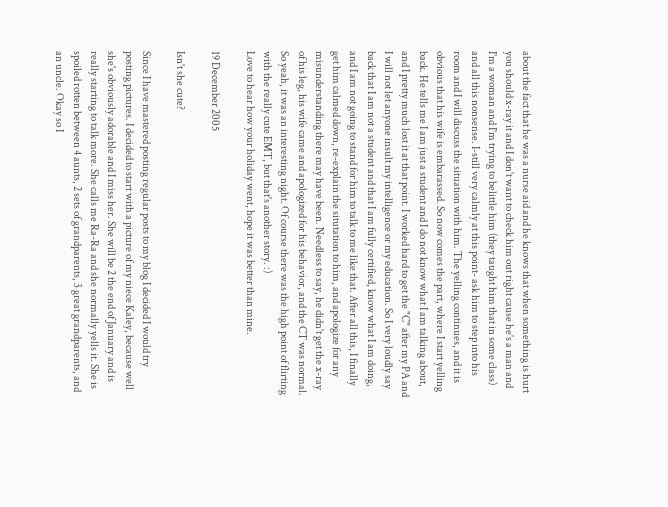about the fact that he was a nurse aid and he knows that when something is hurt you should x-ray it and I don't want to check him out right cause he's a man and I'm a woman and I'm trying to belittle him (they taught him that in some class) and all this nonsense. I-still very calmly at this point- ask him to step into his room and I will discuss the situation with him. The yelling continues, and it is obvious that his wife is embarassed. So now comes the part, where I start yelling back. He tells me I am just a student and I do not know what I am talking about, and I pretty much lost it at that point. I worked hard to get the "C" after my PA and I will not let anyone insult my intelligence or my education. So I very loudly say back that I am not a student and that I am fully certified, know what I am doing, and I am not going to stand for him to talk to me like that. After all this, I finally get him calmed down, re-explain the situtation to him, and apologize for any misunderstanding there may have been. Needless to say, he didn't get the x-ray of his leg, his wife came and apologized for his behavior, and the CT was normal.
So yeah, it was an interesting night. Of course there was the high point of flirting with the really cute EMT, but that's another story. :)
Love to hear how your holiday went, hope it was better than mine.

19 December 2005

Isn't she cute?

Since I have mastered posting regular posts to my blog I decided I would try posting pictures. I decided to start with a picture of my niece Kaley, because well she's obviously adorable and I miss her. She will be 2 the end of January and is really starting to talk more. She calls me Ra-Ra and she normally yells it. She is spoiled rotten between 4 aunts, 2 sets of grandparents, 3 great grandparents, and an uncle. Okay so I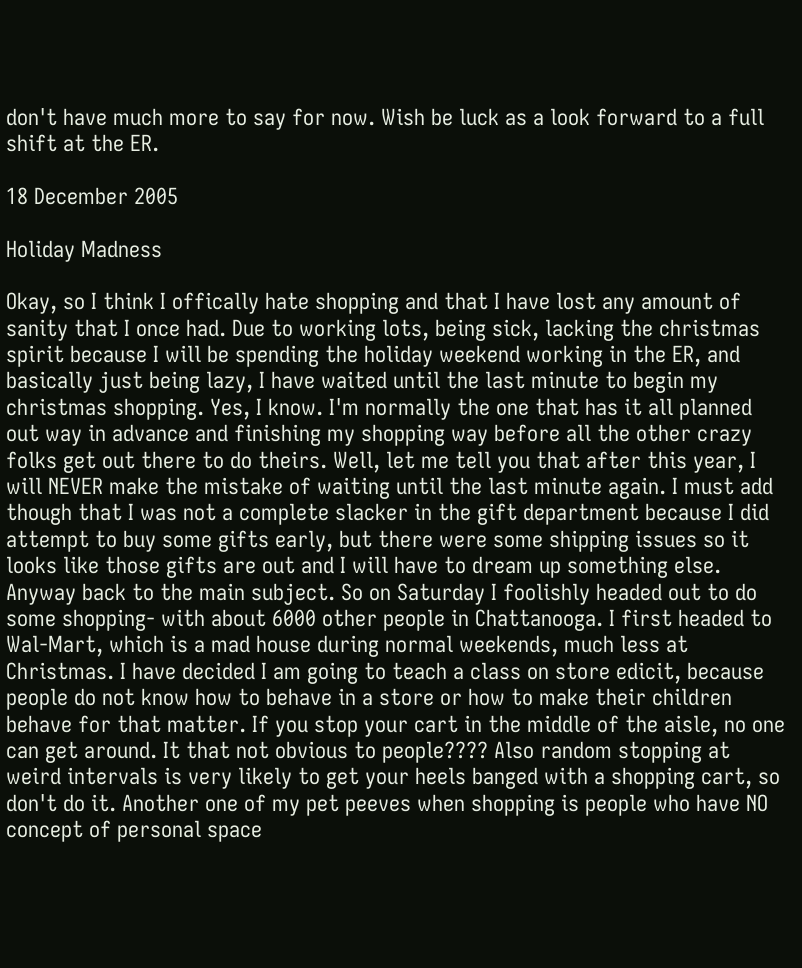don't have much more to say for now. Wish be luck as a look forward to a full shift at the ER.

18 December 2005

Holiday Madness

Okay, so I think I offically hate shopping and that I have lost any amount of sanity that I once had. Due to working lots, being sick, lacking the christmas spirit because I will be spending the holiday weekend working in the ER, and basically just being lazy, I have waited until the last minute to begin my christmas shopping. Yes, I know. I'm normally the one that has it all planned out way in advance and finishing my shopping way before all the other crazy folks get out there to do theirs. Well, let me tell you that after this year, I will NEVER make the mistake of waiting until the last minute again. I must add though that I was not a complete slacker in the gift department because I did attempt to buy some gifts early, but there were some shipping issues so it looks like those gifts are out and I will have to dream up something else. Anyway back to the main subject. So on Saturday I foolishly headed out to do some shopping- with about 6000 other people in Chattanooga. I first headed to Wal-Mart, which is a mad house during normal weekends, much less at Christmas. I have decided I am going to teach a class on store edicit, because people do not know how to behave in a store or how to make their children behave for that matter. If you stop your cart in the middle of the aisle, no one can get around. It that not obvious to people???? Also random stopping at weird intervals is very likely to get your heels banged with a shopping cart, so don't do it. Another one of my pet peeves when shopping is people who have NO concept of personal space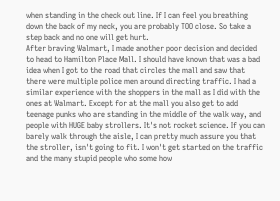when standing in the check out line. If I can feel you breathing down the back of my neck, you are probably TOO close. So take a step back and no one will get hurt.
After braving Walmart, I made another poor decision and decided to head to Hamilton Place Mall. I should have known that was a bad idea when I got to the road that circles the mall and saw that there were multiple police men around directing traffic. I had a similar experience with the shoppers in the mall as I did with the ones at Walmart. Except for at the mall you also get to add teenage punks who are standing in the middle of the walk way, and people with HUGE baby strollers. It's not rocket science. If you can barely walk through the aisle, I can pretty much assure you that the stroller, isn't going to fit. I won't get started on the traffic and the many stupid people who some how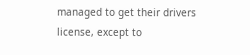managed to get their drivers license, except to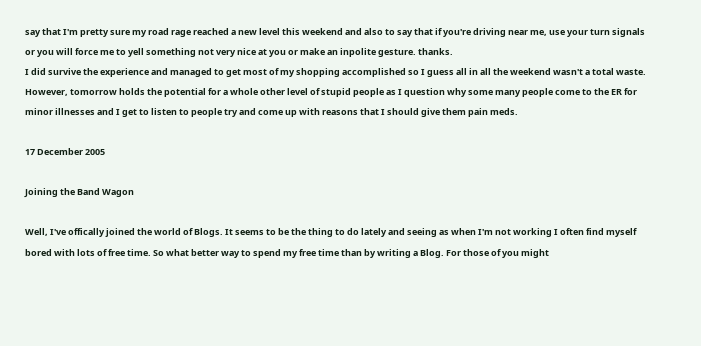say that I'm pretty sure my road rage reached a new level this weekend and also to say that if you're driving near me, use your turn signals or you will force me to yell something not very nice at you or make an inpolite gesture. thanks.
I did survive the experience and managed to get most of my shopping accomplished so I guess all in all the weekend wasn't a total waste. However, tomorrow holds the potential for a whole other level of stupid people as I question why some many people come to the ER for minor illnesses and I get to listen to people try and come up with reasons that I should give them pain meds.

17 December 2005

Joining the Band Wagon

Well, I've offically joined the world of Blogs. It seems to be the thing to do lately and seeing as when I'm not working I often find myself bored with lots of free time. So what better way to spend my free time than by writing a Blog. For those of you might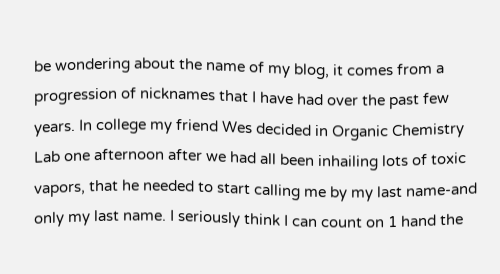be wondering about the name of my blog, it comes from a progression of nicknames that I have had over the past few years. In college my friend Wes decided in Organic Chemistry Lab one afternoon after we had all been inhailing lots of toxic vapors, that he needed to start calling me by my last name-and only my last name. I seriously think I can count on 1 hand the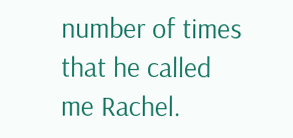number of times that he called me Rachel.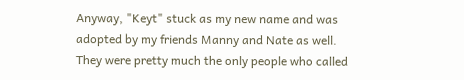Anyway, "Keyt" stuck as my new name and was adopted by my friends Manny and Nate as well. They were pretty much the only people who called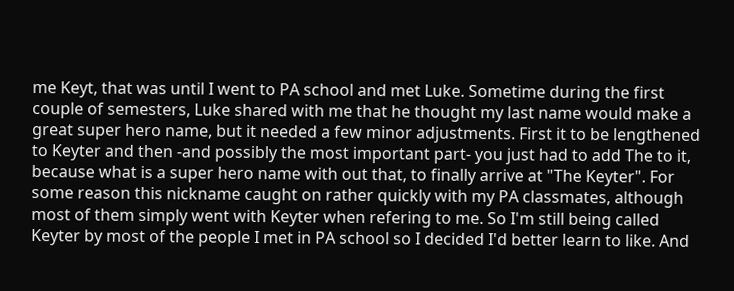me Keyt, that was until I went to PA school and met Luke. Sometime during the first couple of semesters, Luke shared with me that he thought my last name would make a great super hero name, but it needed a few minor adjustments. First it to be lengthened to Keyter and then -and possibly the most important part- you just had to add The to it, because what is a super hero name with out that, to finally arrive at "The Keyter". For some reason this nickname caught on rather quickly with my PA classmates, although most of them simply went with Keyter when refering to me. So I'm still being called Keyter by most of the people I met in PA school so I decided I'd better learn to like. And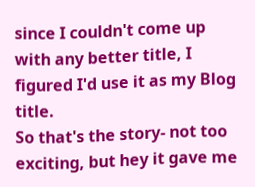since I couldn't come up with any better title, I figured I'd use it as my Blog title.
So that's the story- not too exciting, but hey it gave me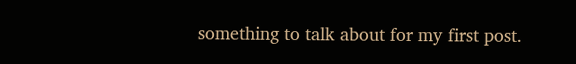something to talk about for my first post.